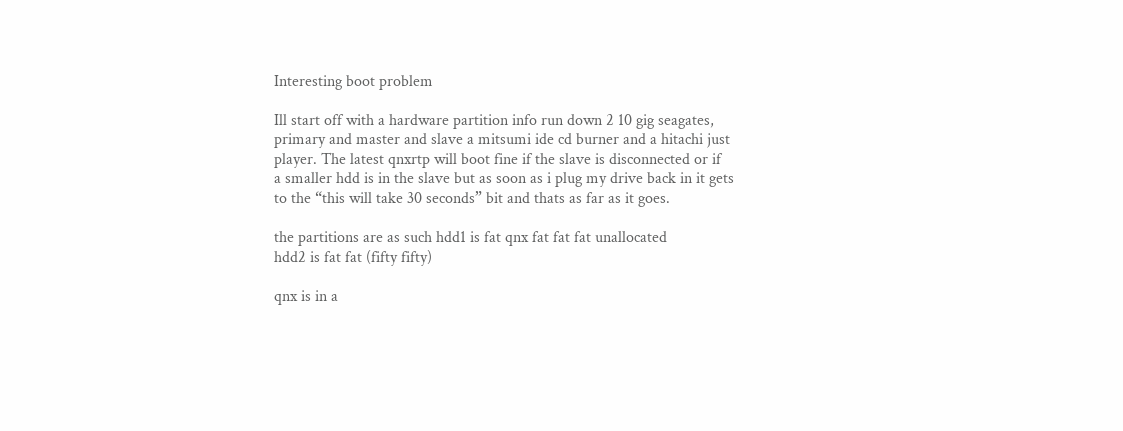Interesting boot problem

Ill start off with a hardware partition info run down 2 10 gig seagates,
primary and master and slave a mitsumi ide cd burner and a hitachi just
player. The latest qnxrtp will boot fine if the slave is disconnected or if
a smaller hdd is in the slave but as soon as i plug my drive back in it gets
to the “this will take 30 seconds” bit and thats as far as it goes.

the partitions are as such hdd1 is fat qnx fat fat fat unallocated
hdd2 is fat fat (fifty fifty)

qnx is in a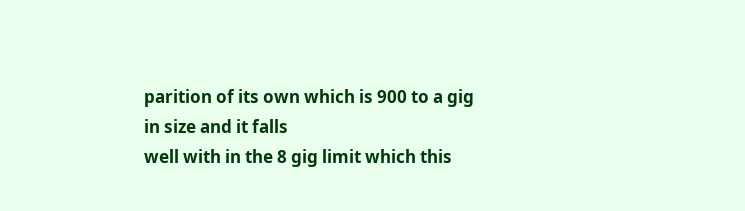parition of its own which is 900 to a gig in size and it falls
well with in the 8 gig limit which this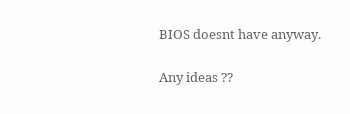BIOS doesnt have anyway.

Any ideas ??